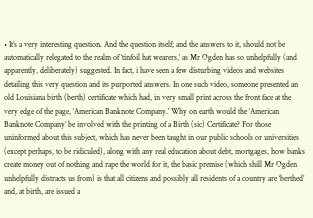• It’s a very interesting question. And the question itself; and the answers to it, should not be automatically relegated to the realm of ‘tinfoil hat wearers,’ as Mr Ogden has so unhelpfully (and apparently, deliberately) suggested. In fact, i have seen a few disturbing videos and websites detailing this very question and its purported answers. In one such video, someone presented an old Louisiana birth (berth) certificate which had, in very small print across the front face at the very edge of the page, ‘American Banknote Company.’ Why on earth would the ‘American Banknote Company’ be involved with the printing of a Birth (sic) Certificate? For those uninformed about this subject, which has never been taught in our public schools or universities (except perhaps, to be ridiculed), along with any real education about debt, mortgages, how banks create money out of nothing and rape the world for it, the basic premise (which shill Mr Ogden unhelpfully distracts us from) is that all citizens and possibly all residents of a country are ‘berthed’ and, at birth, are issued a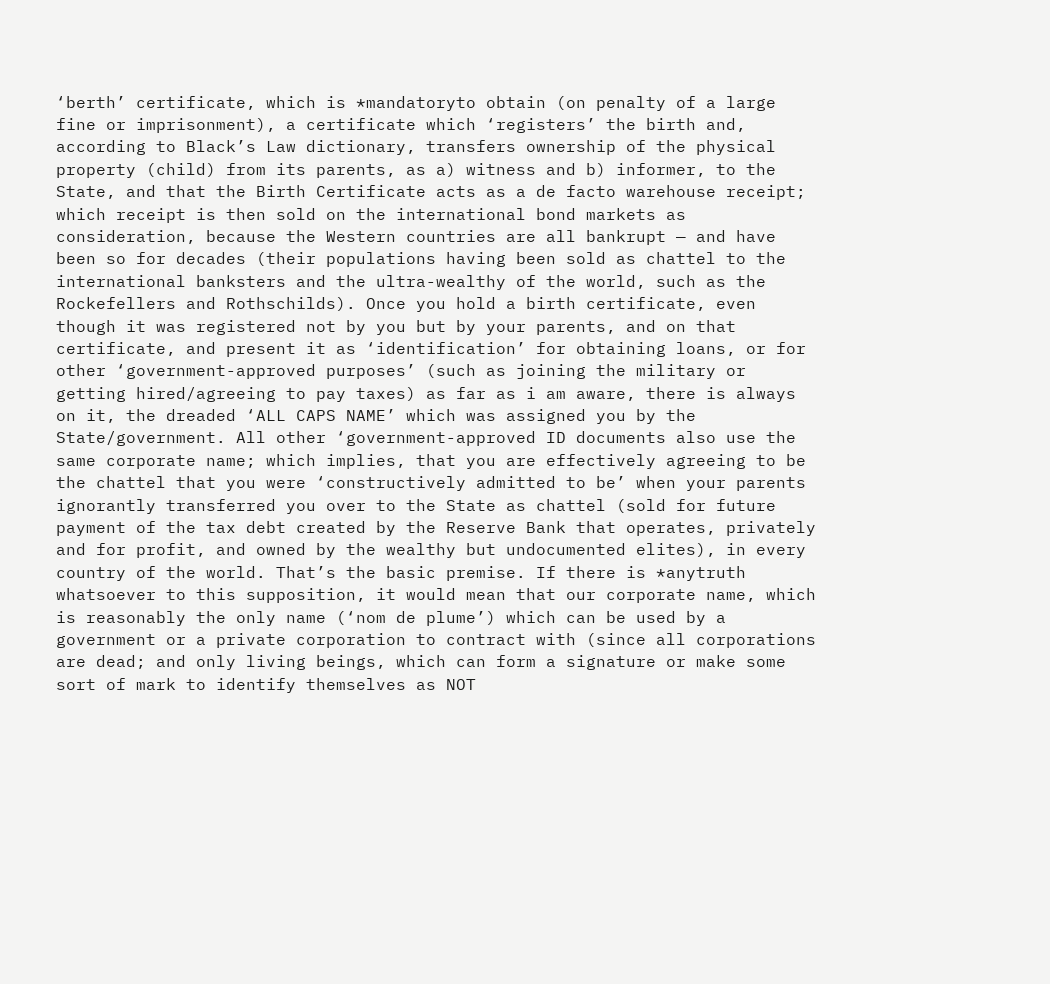‘berth’ certificate, which is *mandatoryto obtain (on penalty of a large fine or imprisonment), a certificate which ‘registers’ the birth and, according to Black’s Law dictionary, transfers ownership of the physical property (child) from its parents, as a) witness and b) informer, to the State, and that the Birth Certificate acts as a de facto warehouse receipt; which receipt is then sold on the international bond markets as consideration, because the Western countries are all bankrupt — and have been so for decades (their populations having been sold as chattel to the international banksters and the ultra-wealthy of the world, such as the Rockefellers and Rothschilds). Once you hold a birth certificate, even though it was registered not by you but by your parents, and on that certificate, and present it as ‘identification’ for obtaining loans, or for other ‘government-approved purposes’ (such as joining the military or getting hired/agreeing to pay taxes) as far as i am aware, there is always on it, the dreaded ‘ALL CAPS NAME’ which was assigned you by the State/government. All other ‘government-approved ID documents also use the same corporate name; which implies, that you are effectively agreeing to be the chattel that you were ‘constructively admitted to be’ when your parents ignorantly transferred you over to the State as chattel (sold for future payment of the tax debt created by the Reserve Bank that operates, privately and for profit, and owned by the wealthy but undocumented elites), in every country of the world. That’s the basic premise. If there is *anytruth whatsoever to this supposition, it would mean that our corporate name, which is reasonably the only name (‘nom de plume’) which can be used by a government or a private corporation to contract with (since all corporations are dead; and only living beings, which can form a signature or make some sort of mark to identify themselves as NOT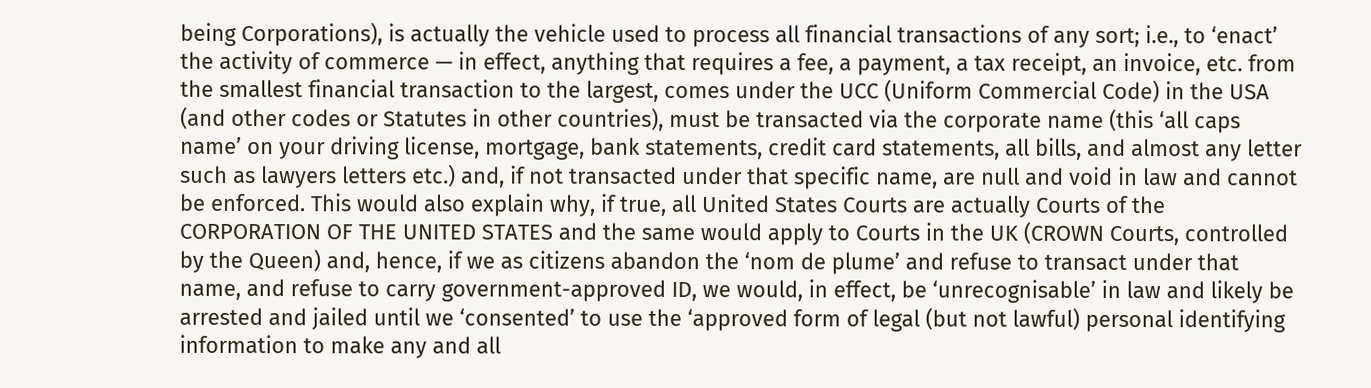being Corporations), is actually the vehicle used to process all financial transactions of any sort; i.e., to ‘enact’ the activity of commerce — in effect, anything that requires a fee, a payment, a tax receipt, an invoice, etc. from the smallest financial transaction to the largest, comes under the UCC (Uniform Commercial Code) in the USA (and other codes or Statutes in other countries), must be transacted via the corporate name (this ‘all caps name’ on your driving license, mortgage, bank statements, credit card statements, all bills, and almost any letter such as lawyers letters etc.) and, if not transacted under that specific name, are null and void in law and cannot be enforced. This would also explain why, if true, all United States Courts are actually Courts of the CORPORATION OF THE UNITED STATES and the same would apply to Courts in the UK (CROWN Courts, controlled by the Queen) and, hence, if we as citizens abandon the ‘nom de plume’ and refuse to transact under that name, and refuse to carry government-approved ID, we would, in effect, be ‘unrecognisable’ in law and likely be arrested and jailed until we ‘consented’ to use the ‘approved form of legal (but not lawful) personal identifying information to make any and all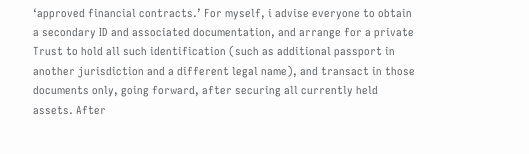‘approved financial contracts.’ For myself, i advise everyone to obtain a secondary ID and associated documentation, and arrange for a private Trust to hold all such identification (such as additional passport in another jurisdiction and a different legal name), and transact in those documents only, going forward, after securing all currently held assets. After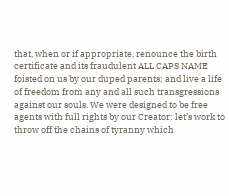that, when or if appropriate, renounce the birth certificate and its fraudulent ALL CAPS NAME foisted on us by our duped parents; and live a life of freedom from any and all such transgressions against our souls. We were designed to be free agents with full rights by our Creator: let’s work to throw off the chains of tyranny which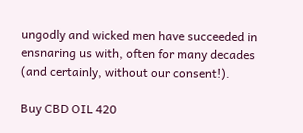ungodly and wicked men have succeeded in ensnaring us with, often for many decades (and certainly, without our consent!).

Buy CBD OIL 420